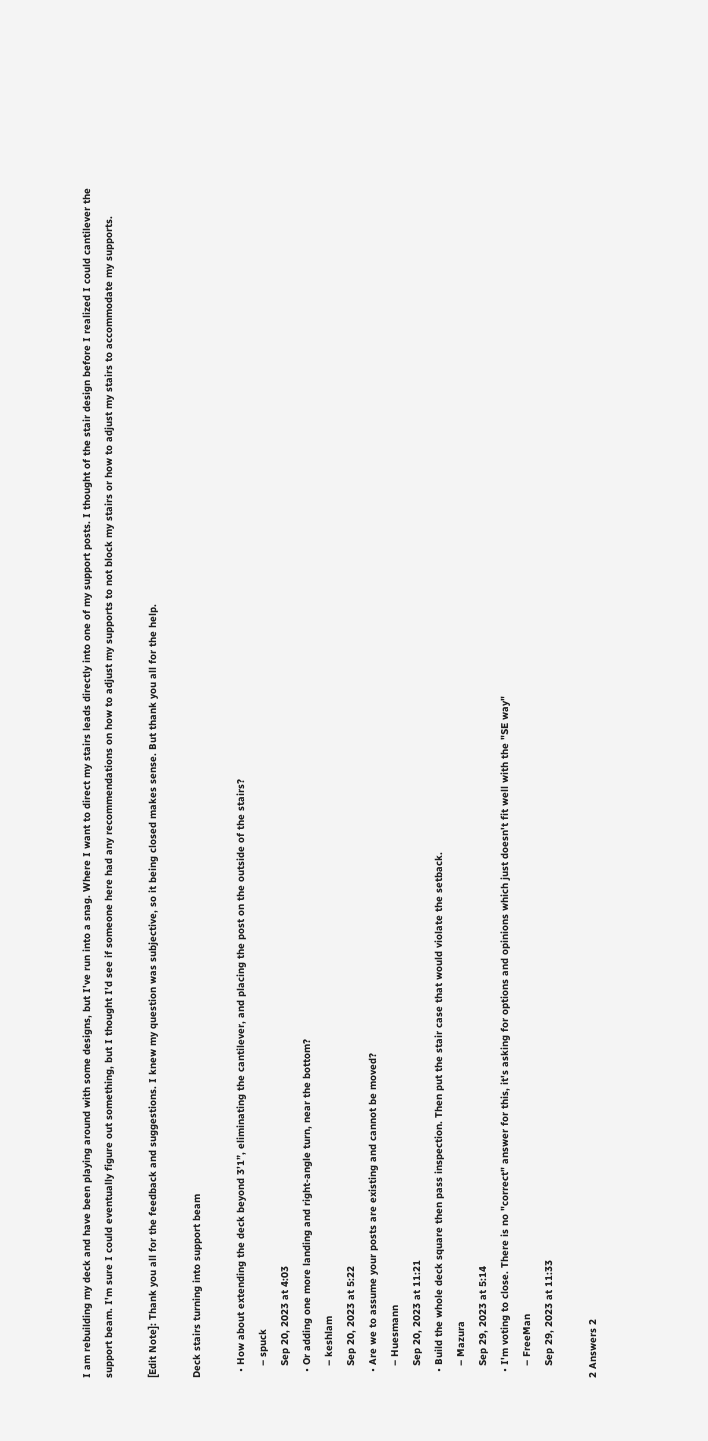I am rebuilding my deck and have been playing around with some designs, but I've run into a snag. Where I want to direct my stairs leads directly into one of my support posts. I thought of the stair design before I realized I could cantilever the support beam. I'm sure I could eventually figure out something, but I thought I'd see if someone here had any recommendations on how to adjust my supports to not block my stairs or how to adjust my stairs to accommodate my supports.

[Edit Note]: Thank you all for the feedback and suggestions. I knew my question was subjective, so it being closed makes sense. But thank you all for the help.

Deck stairs turning into support beam

  • How about extending the deck beyond 3’1”, eliminating the cantilever, and placing the post on the outside of the stairs?
    – spuck
    Sep 20, 2023 at 4:03
  • Or adding one more landing and right-angle turn, near the bottom?
    – keshlam
    Sep 20, 2023 at 5:22
  • Are we to assume your posts are existing and cannot be moved?
    – Huesmann
    Sep 20, 2023 at 11:21
  • Build the whole deck square then pass inspection. Then put the stair case that would violate the setback.
    – Mazura
    Sep 29, 2023 at 5:14
  • I'm voting to close. There is no "correct" answer for this, it's asking for options and opinions which just doesn't fit well with the "SE way"
    – FreeMan
    Sep 29, 2023 at 11:33

2 Answers 2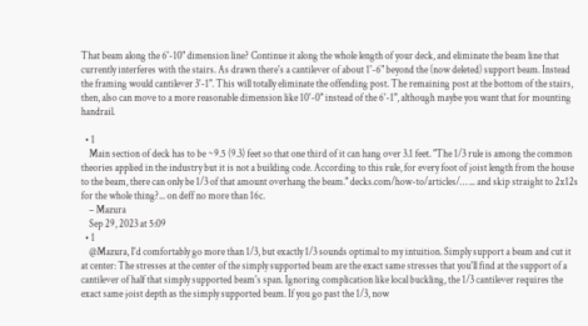That beam along the 6'-10" dimension line? Continue it along the whole length of your deck, and eliminate the beam line that currently interferes with the stairs. As drawn there's a cantilever of about 1'-6" beyond the (now deleted) support beam. Instead the framing would cantilever 3'-1". This will totally eliminate the offending post. The remaining post at the bottom of the stairs, then, also can move to a more reasonable dimension like 10'-0" instead of the 6'-1", although maybe you want that for mounting handrail.

  • 1
    Main section of deck has to be ~9.5 (9.3) feet so that one third of it can hang over 3.1 feet. "The 1/3 rule is among the common theories applied in the industry but it is not a building code. According to this rule, for every foot of joist length from the house to the beam, there can only be 1/3 of that amount overhang the beam." decks.com/how-to/articles/… ... and skip straight to 2x12s for the whole thing?... on deff no more than 16c.
    – Mazura
    Sep 29, 2023 at 5:09
  • 1
    @Mazura, I'd comfortably go more than 1/3, but exactly 1/3 sounds optimal to my intuition. Simply support a beam and cut it at center: The stresses at the center of the simply supported beam are the exact same stresses that you'll find at the support of a cantilever of half that simply supported beam's span. Ignoring complication like local buckling, the 1/3 cantilever requires the exact same joist depth as the simply supported beam. If you go past the 1/3, now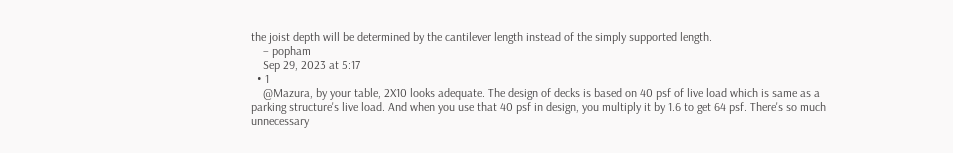the joist depth will be determined by the cantilever length instead of the simply supported length.
    – popham
    Sep 29, 2023 at 5:17
  • 1
    @Mazura, by your table, 2X10 looks adequate. The design of decks is based on 40 psf of live load which is same as a parking structure's live load. And when you use that 40 psf in design, you multiply it by 1.6 to get 64 psf. There's so much unnecessary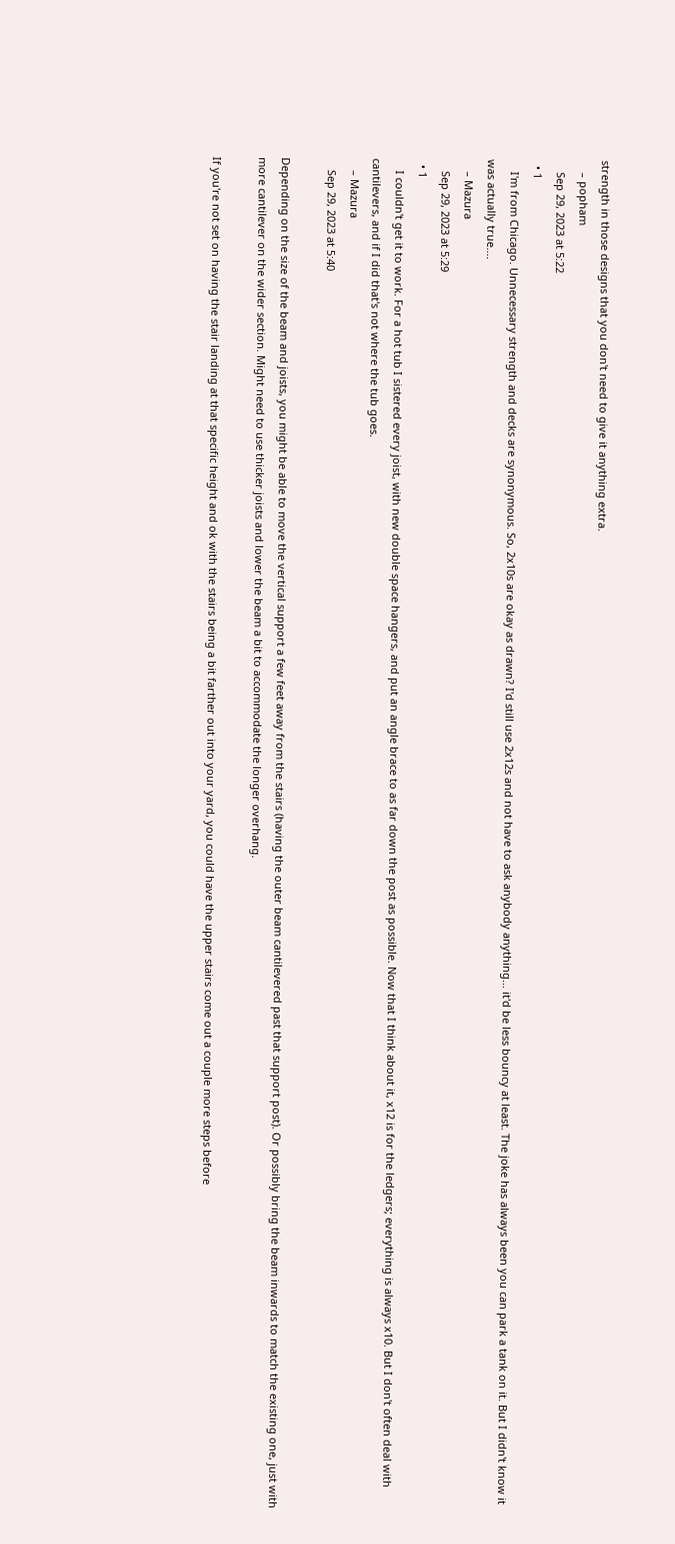strength in those designs that you don't need to give it anything extra.
    – popham
    Sep 29, 2023 at 5:22
  • 1
    I'm from Chicago. Unnecessary strength and decks are synonymous. So, 2x10s are okay as drawn? I'd still use 2x12s and not have to ask anybody anything... it'd be less bouncy at least. The joke has always been you can park a tank on it. But I didn't know it was actually true....
    – Mazura
    Sep 29, 2023 at 5:29
  • 1
    I couldn't get it to work. For a hot tub I sistered every joist, with new double space hangers, and put an angle brace to as far down the post as possible. Now that I think about it, x12 is for the ledgers; everything is always x10. But I don't often deal with cantilevers, and if I did that's not where the tub goes.
    – Mazura
    Sep 29, 2023 at 5:40

Depending on the size of the beam and joists, you might be able to move the vertical support a few feet away from the stairs (having the outer beam cantilevered past that support post). Or possibly bring the beam inwards to match the existing one, just with more cantilever on the wider section. Might need to use thicker joists and lower the beam a bit to accommodate the longer overhang.

If you're not set on having the stair landing at that specific height and ok with the stairs being a bit farther out into your yard, you could have the upper stairs come out a couple more steps before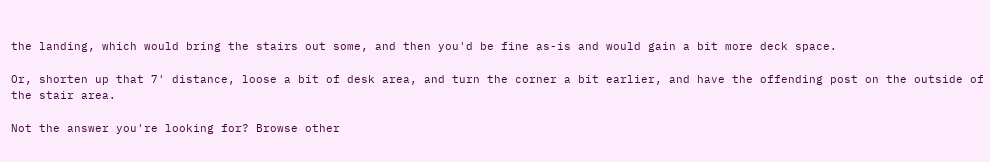the landing, which would bring the stairs out some, and then you'd be fine as-is and would gain a bit more deck space.

Or, shorten up that 7' distance, loose a bit of desk area, and turn the corner a bit earlier, and have the offending post on the outside of the stair area.

Not the answer you're looking for? Browse other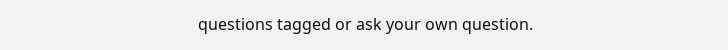questions tagged or ask your own question.